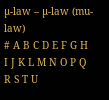µ-law – µ-law (mu-law)
# A B C D E F G H I J K L M N O P Q R S T U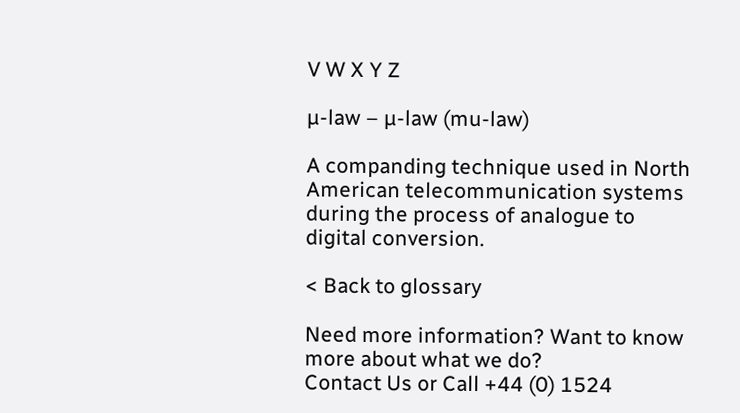V W X Y Z

µ-law – µ-law (mu-law)

A companding technique used in North American telecommunication systems during the process of analogue to digital conversion.

< Back to glossary

Need more information? Want to know more about what we do?
Contact Us or Call +44 (0) 1524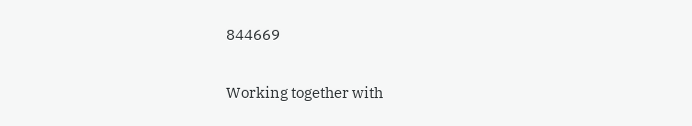844669

Working together with